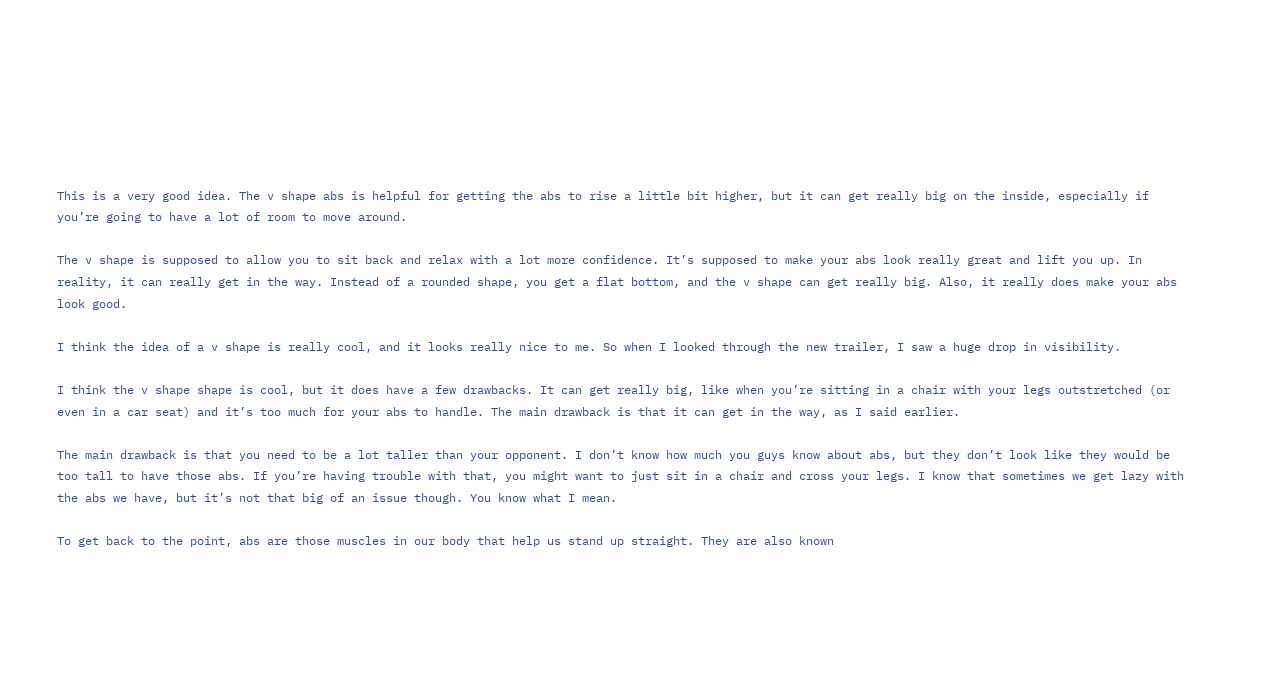This is a very good idea. The v shape abs is helpful for getting the abs to rise a little bit higher, but it can get really big on the inside, especially if you’re going to have a lot of room to move around.

The v shape is supposed to allow you to sit back and relax with a lot more confidence. It’s supposed to make your abs look really great and lift you up. In reality, it can really get in the way. Instead of a rounded shape, you get a flat bottom, and the v shape can get really big. Also, it really does make your abs look good.

I think the idea of a v shape is really cool, and it looks really nice to me. So when I looked through the new trailer, I saw a huge drop in visibility.

I think the v shape shape is cool, but it does have a few drawbacks. It can get really big, like when you’re sitting in a chair with your legs outstretched (or even in a car seat) and it’s too much for your abs to handle. The main drawback is that it can get in the way, as I said earlier.

The main drawback is that you need to be a lot taller than your opponent. I don’t know how much you guys know about abs, but they don’t look like they would be too tall to have those abs. If you’re having trouble with that, you might want to just sit in a chair and cross your legs. I know that sometimes we get lazy with the abs we have, but it’s not that big of an issue though. You know what I mean.

To get back to the point, abs are those muscles in our body that help us stand up straight. They are also known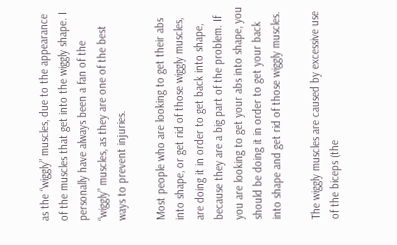as the “wiggly” muscles, due to the appearance of the muscles that get into the wiggly shape. I personally have always been a fan of the “wiggly” muscles, as they are one of the best ways to prevent injuries.

Most people who are looking to get their abs into shape, or get rid of those wiggly muscles, are doing it in order to get back into shape, because they are a big part of the problem. If you are looking to get your abs into shape, you should be doing it in order to get your back into shape and get rid of those wiggly muscles.

The wiggly muscles are caused by excessive use of the biceps (the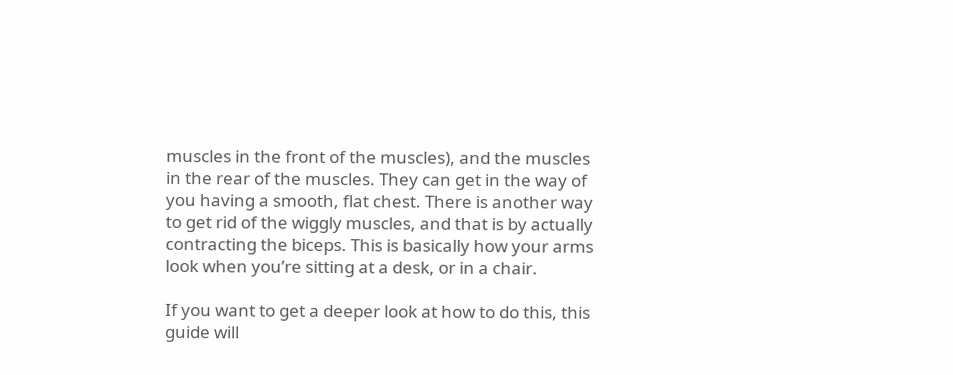muscles in the front of the muscles), and the muscles in the rear of the muscles. They can get in the way of you having a smooth, flat chest. There is another way to get rid of the wiggly muscles, and that is by actually contracting the biceps. This is basically how your arms look when you’re sitting at a desk, or in a chair.

If you want to get a deeper look at how to do this, this guide will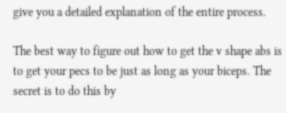give you a detailed explanation of the entire process.

The best way to figure out how to get the v shape abs is to get your pecs to be just as long as your biceps. The secret is to do this by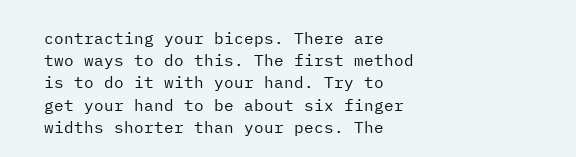contracting your biceps. There are two ways to do this. The first method is to do it with your hand. Try to get your hand to be about six finger widths shorter than your pecs. The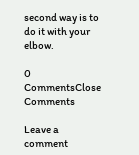second way is to do it with your elbow.

0 CommentsClose Comments

Leave a comment